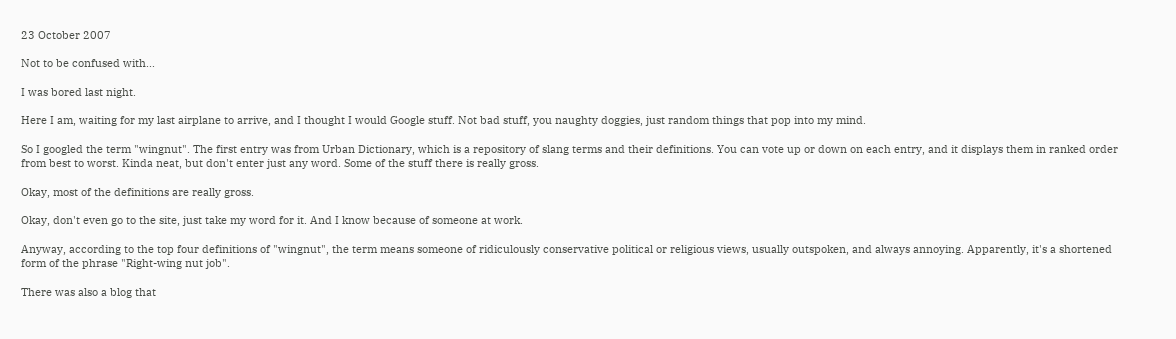23 October 2007

Not to be confused with...

I was bored last night.

Here I am, waiting for my last airplane to arrive, and I thought I would Google stuff. Not bad stuff, you naughty doggies, just random things that pop into my mind.

So I googled the term "wingnut". The first entry was from Urban Dictionary, which is a repository of slang terms and their definitions. You can vote up or down on each entry, and it displays them in ranked order from best to worst. Kinda neat, but don't enter just any word. Some of the stuff there is really gross.

Okay, most of the definitions are really gross.

Okay, don't even go to the site, just take my word for it. And I know because of someone at work.

Anyway, according to the top four definitions of "wingnut", the term means someone of ridiculously conservative political or religious views, usually outspoken, and always annoying. Apparently, it's a shortened form of the phrase "Right-wing nut job".

There was also a blog that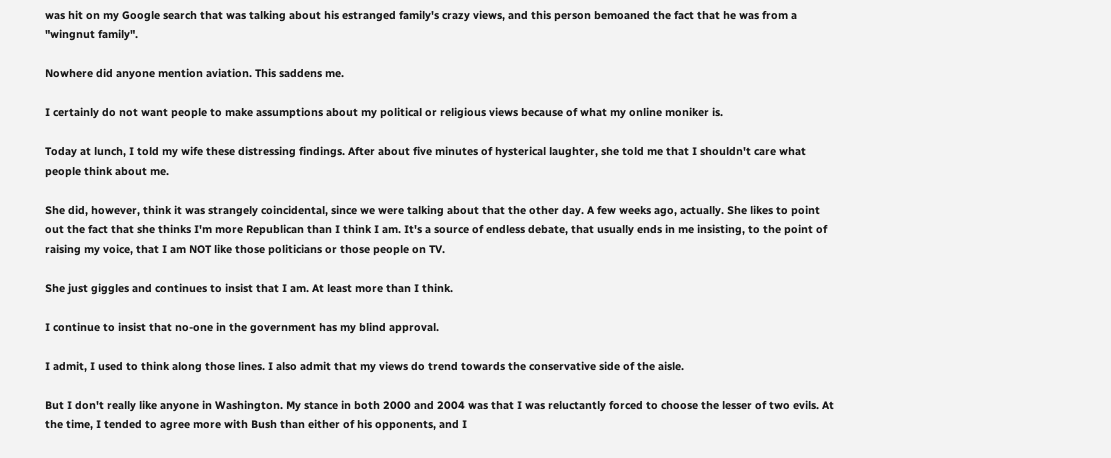was hit on my Google search that was talking about his estranged family's crazy views, and this person bemoaned the fact that he was from a "wingnut family".

Nowhere did anyone mention aviation. This saddens me.

I certainly do not want people to make assumptions about my political or religious views because of what my online moniker is.

Today at lunch, I told my wife these distressing findings. After about five minutes of hysterical laughter, she told me that I shouldn't care what people think about me.

She did, however, think it was strangely coincidental, since we were talking about that the other day. A few weeks ago, actually. She likes to point out the fact that she thinks I'm more Republican than I think I am. It's a source of endless debate, that usually ends in me insisting, to the point of raising my voice, that I am NOT like those politicians or those people on TV.

She just giggles and continues to insist that I am. At least more than I think.

I continue to insist that no-one in the government has my blind approval.

I admit, I used to think along those lines. I also admit that my views do trend towards the conservative side of the aisle.

But I don't really like anyone in Washington. My stance in both 2000 and 2004 was that I was reluctantly forced to choose the lesser of two evils. At the time, I tended to agree more with Bush than either of his opponents, and I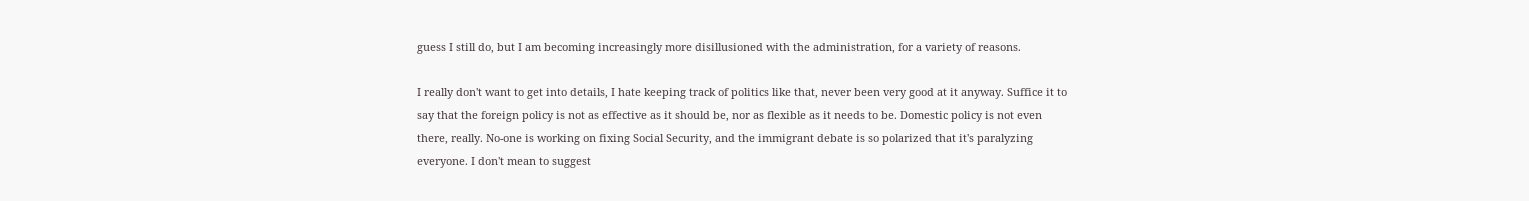guess I still do, but I am becoming increasingly more disillusioned with the administration, for a variety of reasons.

I really don't want to get into details, I hate keeping track of politics like that, never been very good at it anyway. Suffice it to say that the foreign policy is not as effective as it should be, nor as flexible as it needs to be. Domestic policy is not even there, really. No-one is working on fixing Social Security, and the immigrant debate is so polarized that it's paralyzing everyone. I don't mean to suggest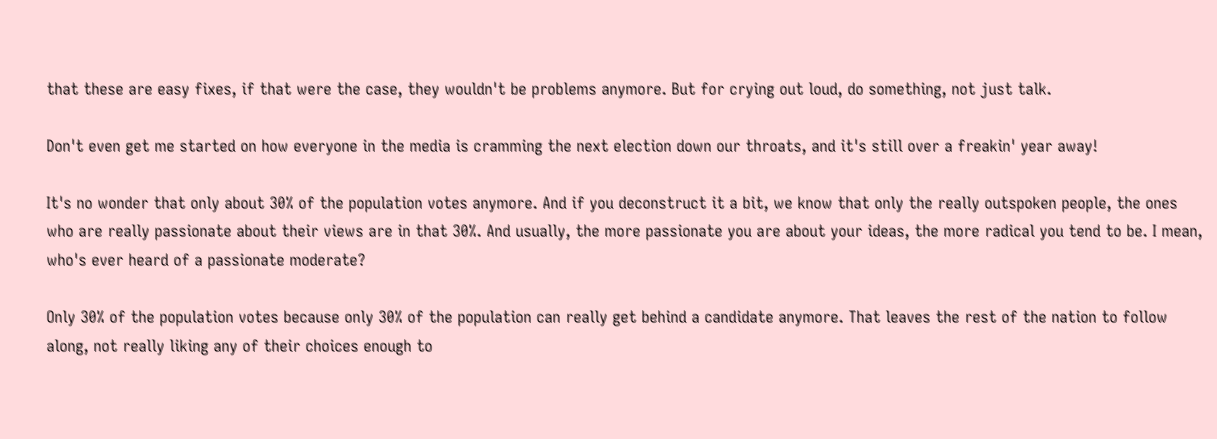that these are easy fixes, if that were the case, they wouldn't be problems anymore. But for crying out loud, do something, not just talk.

Don't even get me started on how everyone in the media is cramming the next election down our throats, and it's still over a freakin' year away!

It's no wonder that only about 30% of the population votes anymore. And if you deconstruct it a bit, we know that only the really outspoken people, the ones who are really passionate about their views are in that 30%. And usually, the more passionate you are about your ideas, the more radical you tend to be. I mean, who's ever heard of a passionate moderate?

Only 30% of the population votes because only 30% of the population can really get behind a candidate anymore. That leaves the rest of the nation to follow along, not really liking any of their choices enough to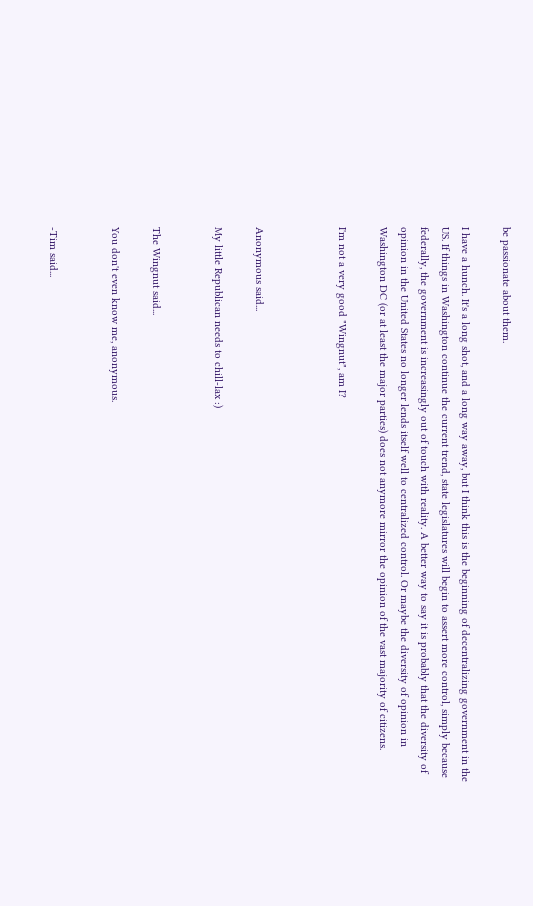be passionate about them.

I have a hunch. It's a long shot, and a long way away, but I think this is the beginning of decentralizing government in the US. If things in Washington continue the current trend, state legislatures will begin to assert more control, simply because federally, the government is increasingly out of touch with reality. A better way to say it is probably that the diversity of opinion in the United States no longer lends itself well to centralized control. Or maybe the diversity of opinion in Washington DC (or at least the major parties) does not anymore mirror the opinion of the vast majority of citizens.

I'm not a very good "Wingnut", am I?



Anonymous said...

My little Republican needs to chill-lax :)


The Wingnut said...

You don't even know me, anonymous.


-Tim said...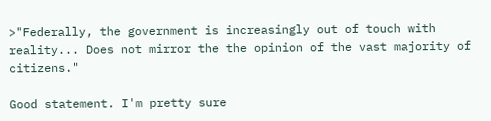>"Federally, the government is increasingly out of touch with reality... Does not mirror the the opinion of the vast majority of citizens."

Good statement. I'm pretty sure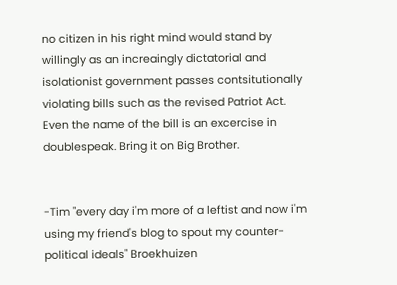no citizen in his right mind would stand by willingly as an increaingly dictatorial and isolationist government passes contsitutionally violating bills such as the revised Patriot Act. Even the name of the bill is an excercise in doublespeak. Bring it on Big Brother.


-Tim "every day i'm more of a leftist and now i'm using my friend's blog to spout my counter-political ideals" Broekhuizen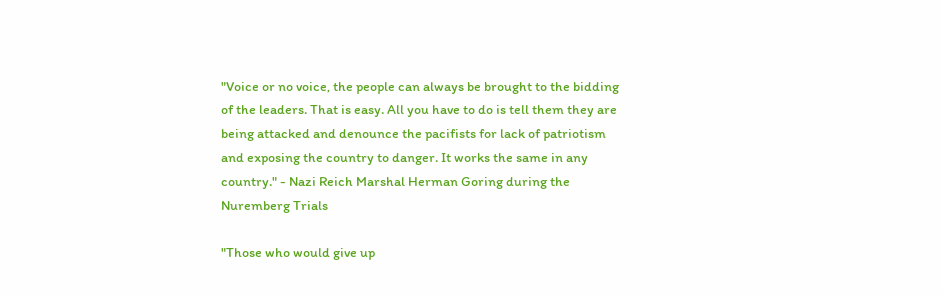"Voice or no voice, the people can always be brought to the bidding of the leaders. That is easy. All you have to do is tell them they are being attacked and denounce the pacifists for lack of patriotism and exposing the country to danger. It works the same in any country." - Nazi Reich Marshal Herman Goring during the Nuremberg Trials

"Those who would give up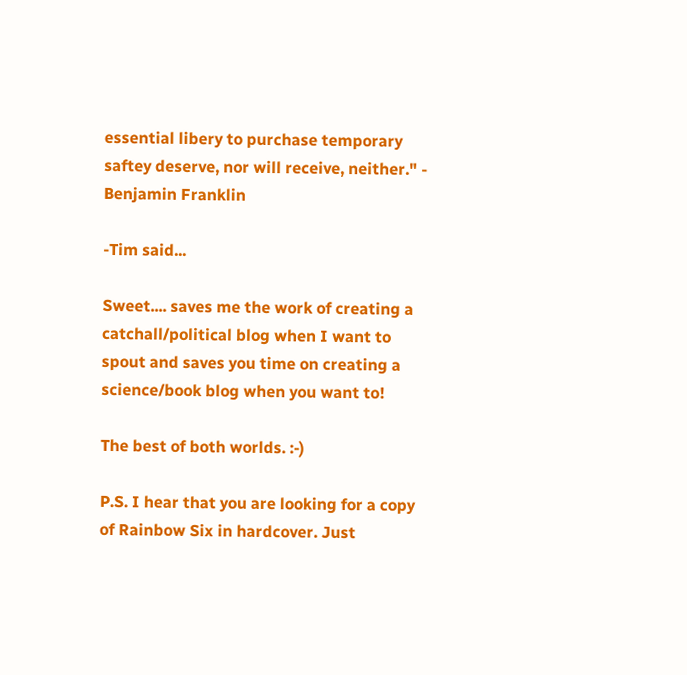essential libery to purchase temporary saftey deserve, nor will receive, neither." - Benjamin Franklin

-Tim said...

Sweet.... saves me the work of creating a catchall/political blog when I want to spout and saves you time on creating a science/book blog when you want to!

The best of both worlds. :-)

P.S. I hear that you are looking for a copy of Rainbow Six in hardcover. Just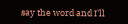say the word and I'll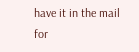have it in the mail for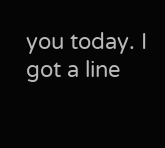you today. I got a line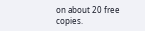on about 20 free copies.